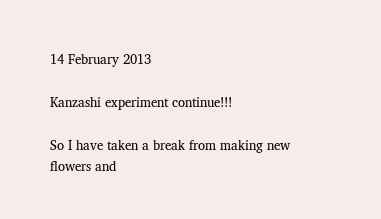14 February 2013

Kanzashi experiment continue!!!

So I have taken a break from making new flowers and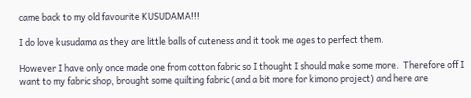came back to my old favourite KUSUDAMA!!!

I do love kusudama as they are little balls of cuteness and it took me ages to perfect them.

However I have only once made one from cotton fabric so I thought I should make some more.  Therefore off I want to my fabric shop, brought some quilting fabric (and a bit more for kimono project) and here are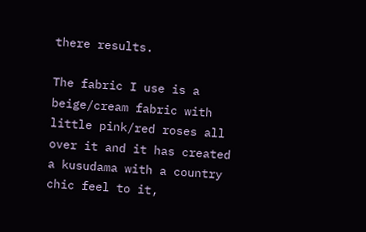there results.

The fabric I use is a beige/cream fabric with little pink/red roses all over it and it has created a kusudama with a country chic feel to it,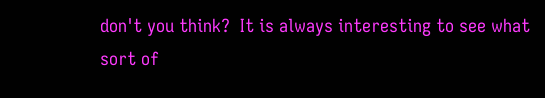don't you think?  It is always interesting to see what sort of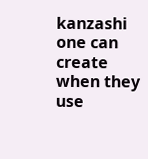kanzashi one can create when they use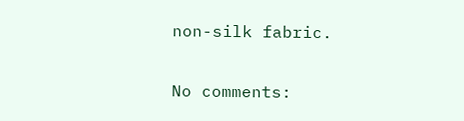non-silk fabric.

No comments: